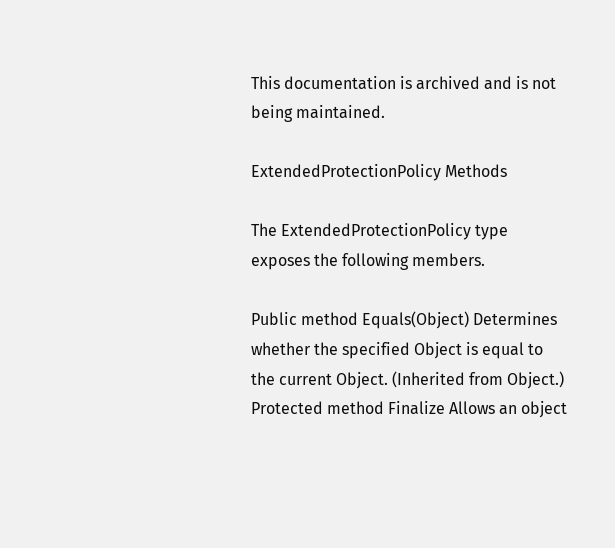This documentation is archived and is not being maintained.

ExtendedProtectionPolicy Methods

The ExtendedProtectionPolicy type exposes the following members.

Public method Equals(Object) Determines whether the specified Object is equal to the current Object. (Inherited from Object.)
Protected method Finalize Allows an object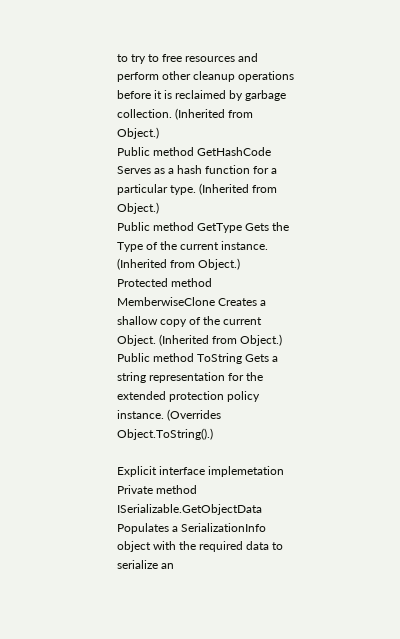to try to free resources and perform other cleanup operations before it is reclaimed by garbage collection. (Inherited from Object.)
Public method GetHashCode Serves as a hash function for a particular type. (Inherited from Object.)
Public method GetType Gets the Type of the current instance. (Inherited from Object.)
Protected method MemberwiseClone Creates a shallow copy of the current Object. (Inherited from Object.)
Public method ToString Gets a string representation for the extended protection policy instance. (Overrides Object.ToString().)

Explicit interface implemetation Private method ISerializable.GetObjectData Populates a SerializationInfo object with the required data to serialize an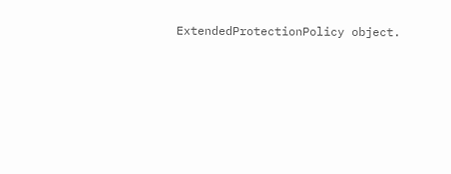ExtendedProtectionPolicy object.